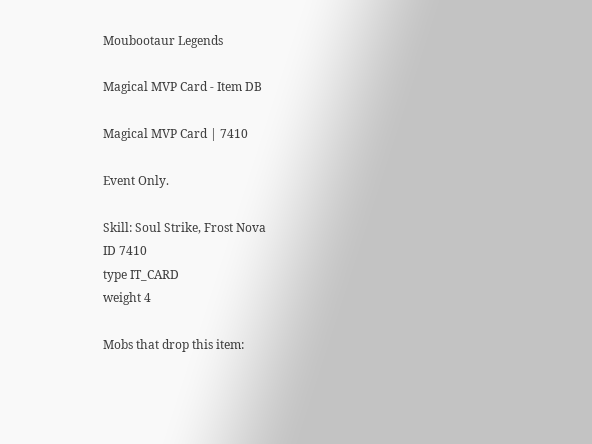Moubootaur Legends

Magical MVP Card - Item DB

Magical MVP Card | 7410

Event Only.

Skill: Soul Strike, Frost Nova
ID 7410
type IT_CARD
weight 4

Mobs that drop this item: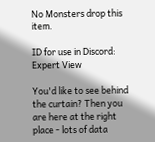No Monsters drop this item.

ID for use in Discord:
Expert View

You'd like to see behind the curtain? Then you are here at the right place - lots of data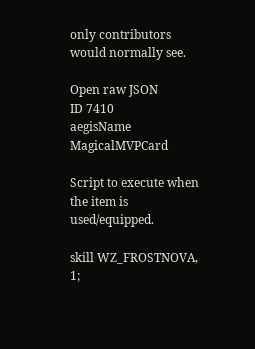only contributors would normally see.

Open raw JSON
ID 7410
aegisName MagicalMVPCard

Script to execute when the item is used/equipped.

skill WZ_FROSTNOVA, 1;